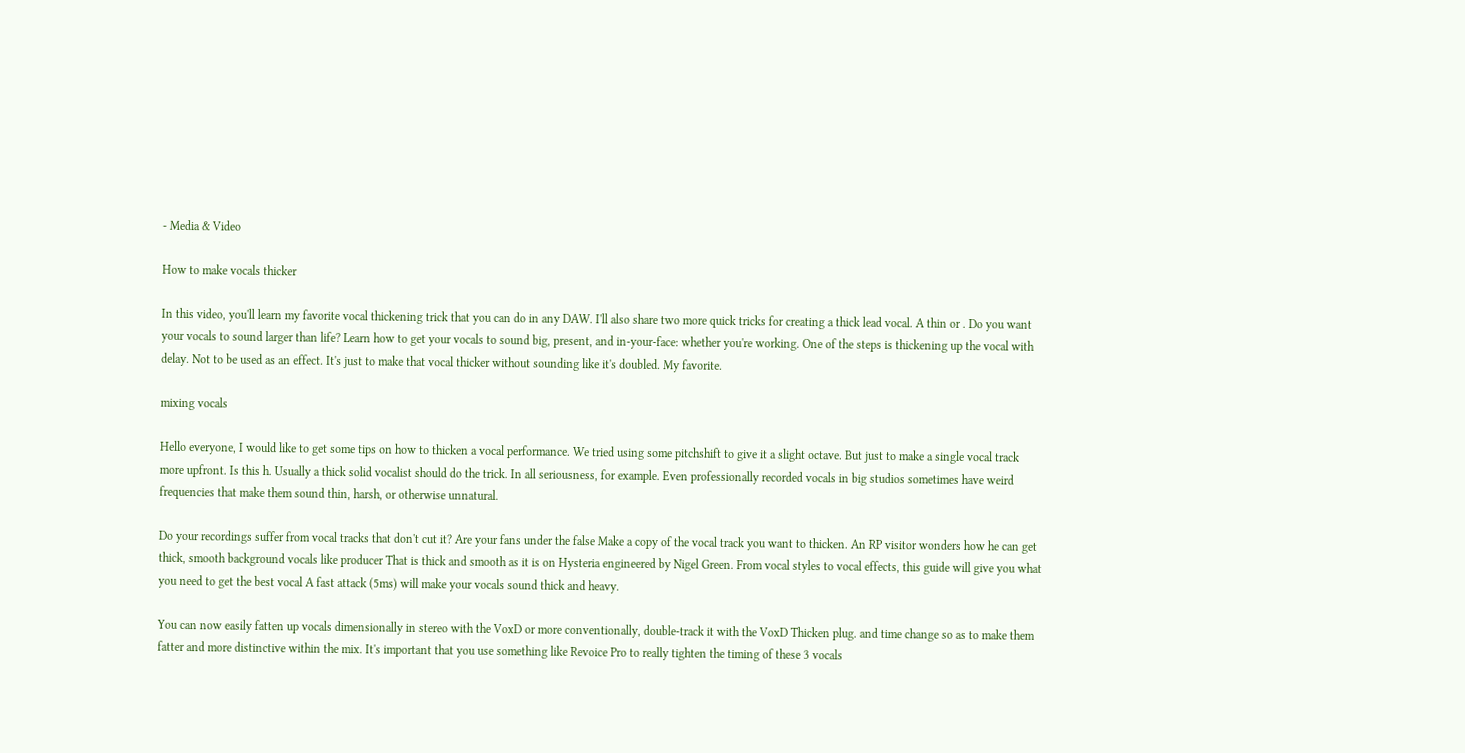- Media & Video

How to make vocals thicker

In this video, you'll learn my favorite vocal thickening trick that you can do in any DAW. I'll also share two more quick tricks for creating a thick lead vocal. A thin or . Do you want your vocals to sound larger than life? Learn how to get your vocals to sound big, present, and in-your-face: whether you're working. One of the steps is thickening up the vocal with delay. Not to be used as an effect. It's just to make that vocal thicker without sounding like it's doubled. My favorite.

mixing vocals

Hello everyone, I would like to get some tips on how to thicken a vocal performance. We tried using some pitchshift to give it a slight octave. But just to make a single vocal track more upfront. Is this h. Usually a thick solid vocalist should do the trick. In all seriousness, for example. Even professionally recorded vocals in big studios sometimes have weird frequencies that make them sound thin, harsh, or otherwise unnatural.

Do your recordings suffer from vocal tracks that don't cut it? Are your fans under the false Make a copy of the vocal track you want to thicken. An RP visitor wonders how he can get thick, smooth background vocals like producer That is thick and smooth as it is on Hysteria engineered by Nigel Green. From vocal styles to vocal effects, this guide will give you what you need to get the best vocal A fast attack (5ms) will make your vocals sound thick and heavy.

You can now easily fatten up vocals dimensionally in stereo with the VoxD or more conventionally, double-track it with the VoxD Thicken plug. and time change so as to make them fatter and more distinctive within the mix. It's important that you use something like Revoice Pro to really tighten the timing of these 3 vocals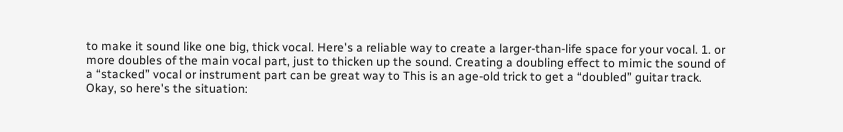to make it sound like one big, thick vocal. Here's a reliable way to create a larger-than-life space for your vocal. 1. or more doubles of the main vocal part, just to thicken up the sound. Creating a doubling effect to mimic the sound of a “stacked” vocal or instrument part can be great way to This is an age-old trick to get a “doubled” guitar track. Okay, so here's the situation: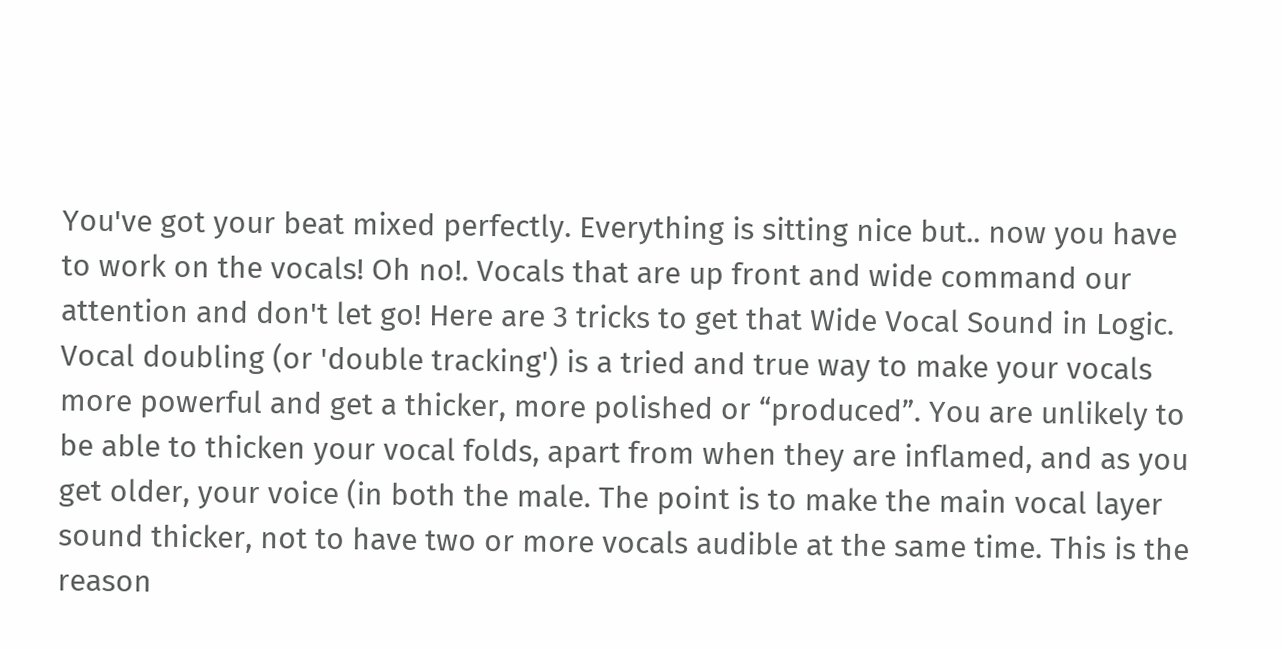You've got your beat mixed perfectly. Everything is sitting nice but.. now you have to work on the vocals! Oh no!. Vocals that are up front and wide command our attention and don't let go! Here are 3 tricks to get that Wide Vocal Sound in Logic. Vocal doubling (or 'double tracking') is a tried and true way to make your vocals more powerful and get a thicker, more polished or “produced”. You are unlikely to be able to thicken your vocal folds, apart from when they are inflamed, and as you get older, your voice (in both the male. The point is to make the main vocal layer sound thicker, not to have two or more vocals audible at the same time. This is the reason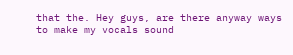that the. Hey guys, are there anyway ways to make my vocals sound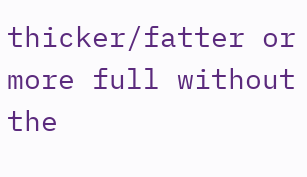thicker/fatter or more full without the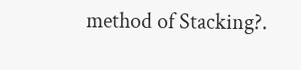method of Stacking?.